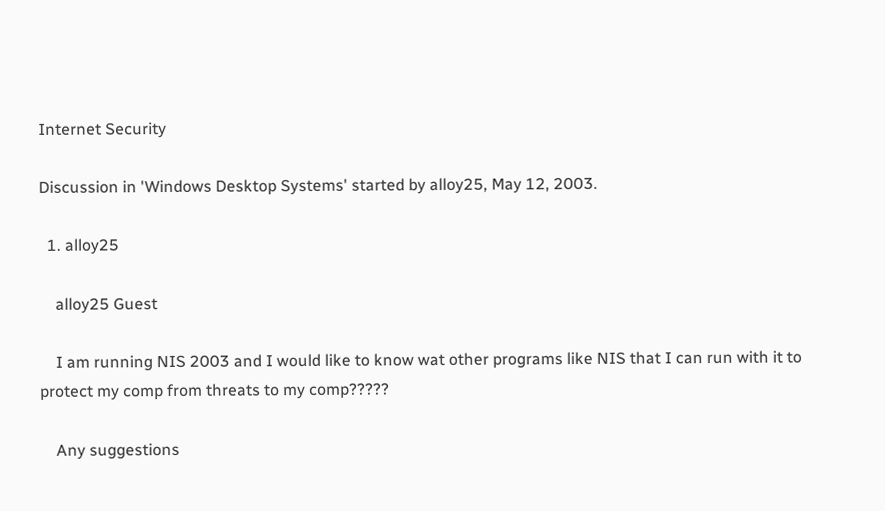Internet Security

Discussion in 'Windows Desktop Systems' started by alloy25, May 12, 2003.

  1. alloy25

    alloy25 Guest

    I am running NIS 2003 and I would like to know wat other programs like NIS that I can run with it to protect my comp from threats to my comp?????

    Any suggestions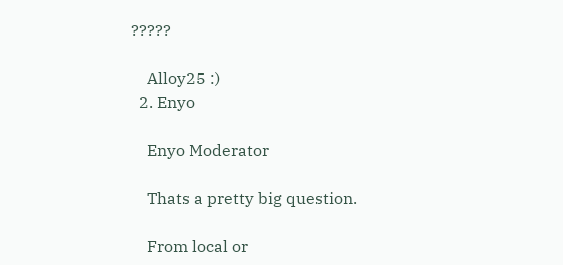?????

    Alloy25 :)
  2. Enyo

    Enyo Moderator

    Thats a pretty big question.

    From local or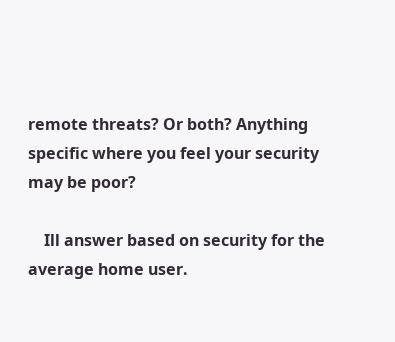remote threats? Or both? Anything specific where you feel your security may be poor?

    Ill answer based on security for the average home user.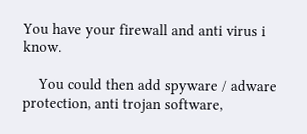You have your firewall and anti virus i know.

    You could then add spyware / adware protection, anti trojan software,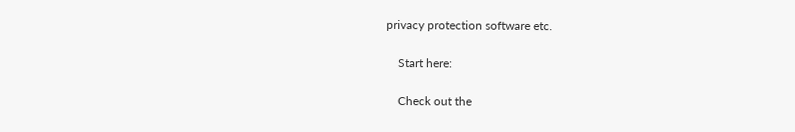privacy protection software etc.

    Start here:

    Check out the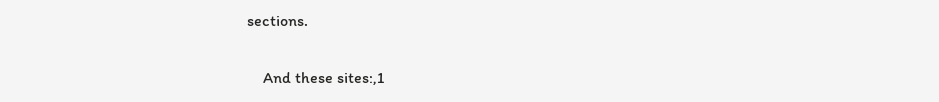sections.

    And these sites:,1